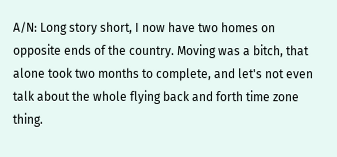A/N: Long story short, I now have two homes on opposite ends of the country. Moving was a bitch, that alone took two months to complete, and let's not even talk about the whole flying back and forth time zone thing.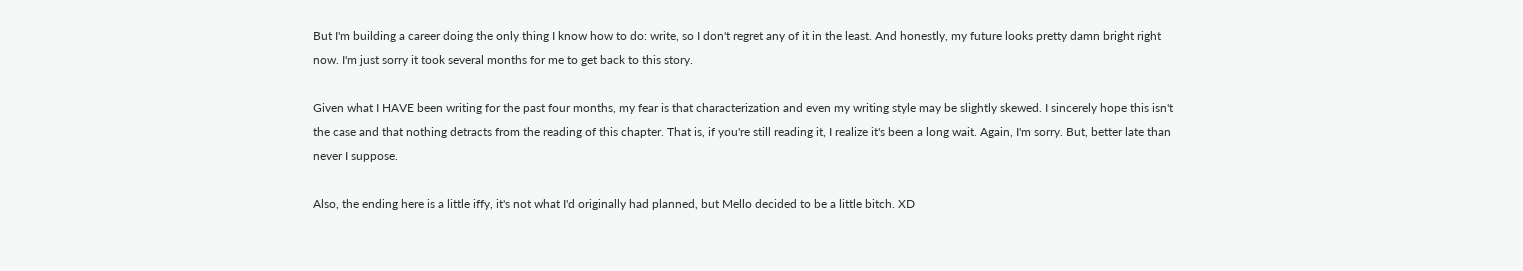But I'm building a career doing the only thing I know how to do: write, so I don't regret any of it in the least. And honestly, my future looks pretty damn bright right now. I'm just sorry it took several months for me to get back to this story.

Given what I HAVE been writing for the past four months, my fear is that characterization and even my writing style may be slightly skewed. I sincerely hope this isn't the case and that nothing detracts from the reading of this chapter. That is, if you're still reading it, I realize it's been a long wait. Again, I'm sorry. But, better late than never I suppose.

Also, the ending here is a little iffy, it's not what I'd originally had planned, but Mello decided to be a little bitch. XD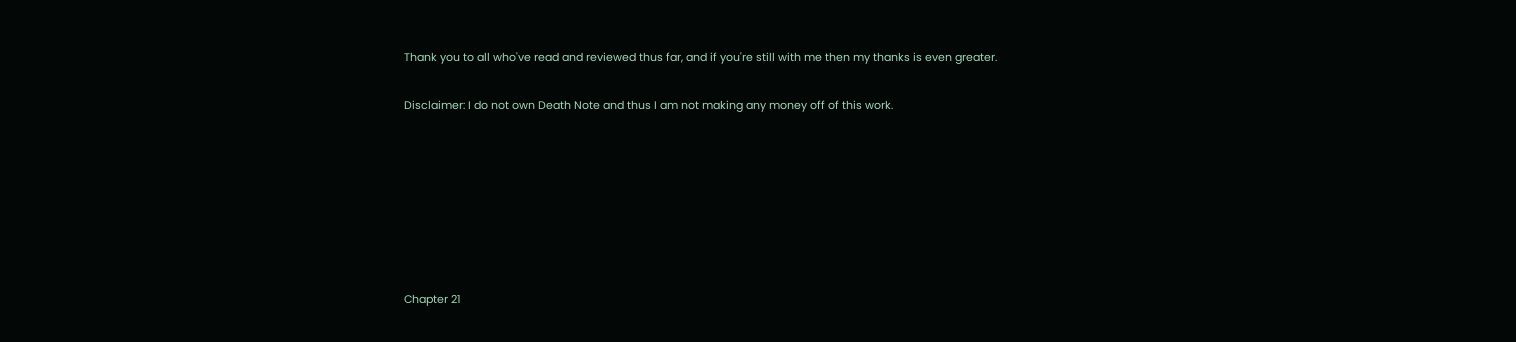Thank you to all who've read and reviewed thus far, and if you're still with me then my thanks is even greater.


Disclaimer: I do not own Death Note and thus I am not making any money off of this work.











Chapter 21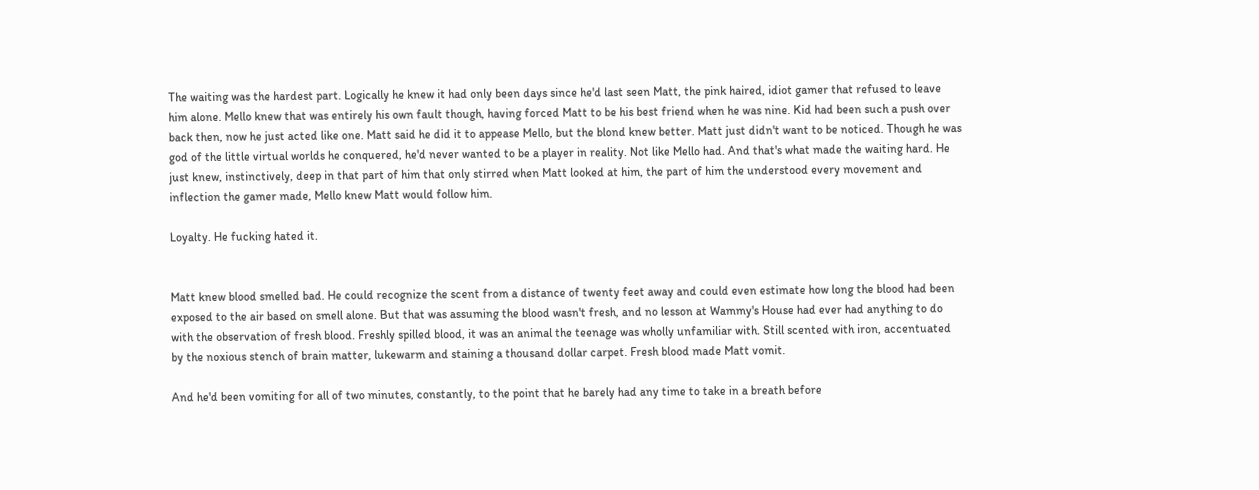The waiting was the hardest part. Logically he knew it had only been days since he'd last seen Matt, the pink haired, idiot gamer that refused to leave him alone. Mello knew that was entirely his own fault though, having forced Matt to be his best friend when he was nine. Kid had been such a push over back then, now he just acted like one. Matt said he did it to appease Mello, but the blond knew better. Matt just didn't want to be noticed. Though he was god of the little virtual worlds he conquered, he'd never wanted to be a player in reality. Not like Mello had. And that's what made the waiting hard. He just knew, instinctively, deep in that part of him that only stirred when Matt looked at him, the part of him the understood every movement and inflection the gamer made, Mello knew Matt would follow him.

Loyalty. He fucking hated it.


Matt knew blood smelled bad. He could recognize the scent from a distance of twenty feet away and could even estimate how long the blood had been exposed to the air based on smell alone. But that was assuming the blood wasn't fresh, and no lesson at Wammy's House had ever had anything to do with the observation of fresh blood. Freshly spilled blood, it was an animal the teenage was wholly unfamiliar with. Still scented with iron, accentuated by the noxious stench of brain matter, lukewarm and staining a thousand dollar carpet. Fresh blood made Matt vomit.

And he'd been vomiting for all of two minutes, constantly, to the point that he barely had any time to take in a breath before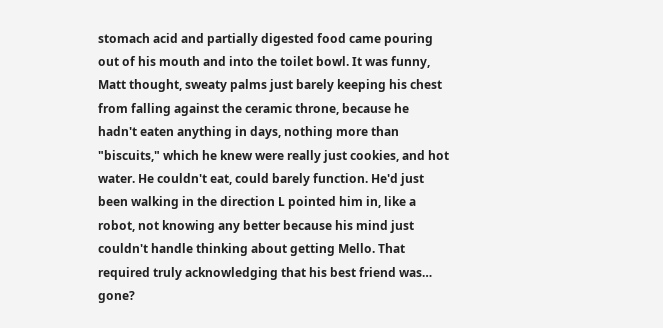stomach acid and partially digested food came pouring out of his mouth and into the toilet bowl. It was funny, Matt thought, sweaty palms just barely keeping his chest from falling against the ceramic throne, because he hadn't eaten anything in days, nothing more than "biscuits," which he knew were really just cookies, and hot water. He couldn't eat, could barely function. He'd just been walking in the direction L pointed him in, like a robot, not knowing any better because his mind just couldn't handle thinking about getting Mello. That required truly acknowledging that his best friend was… gone?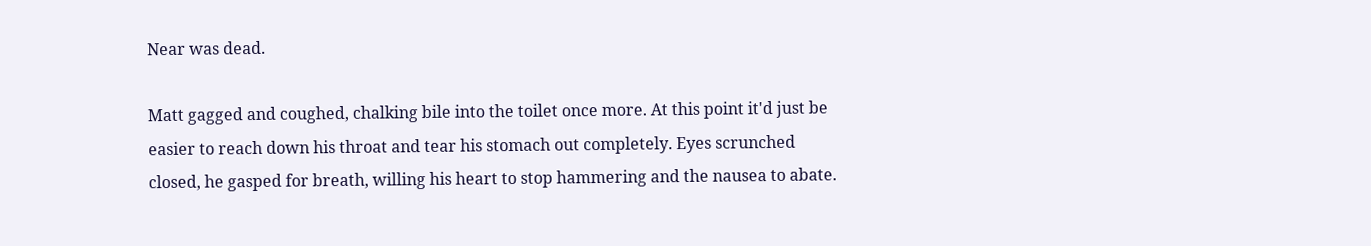Near was dead.

Matt gagged and coughed, chalking bile into the toilet once more. At this point it'd just be easier to reach down his throat and tear his stomach out completely. Eyes scrunched closed, he gasped for breath, willing his heart to stop hammering and the nausea to abate.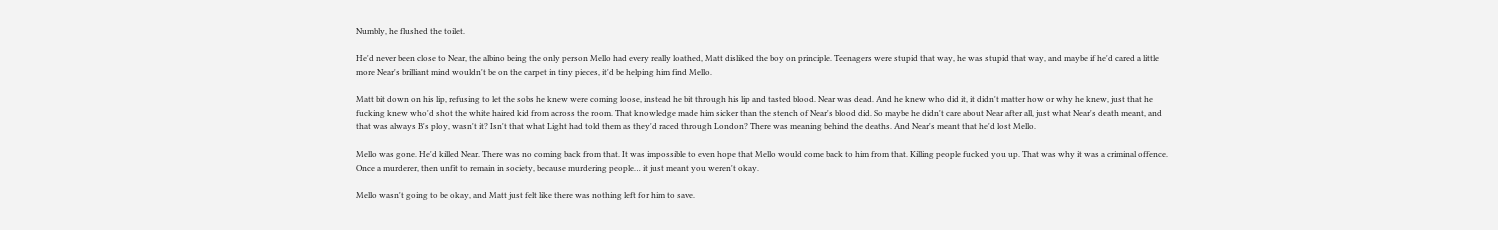Numbly, he flushed the toilet.

He'd never been close to Near, the albino being the only person Mello had every really loathed, Matt disliked the boy on principle. Teenagers were stupid that way, he was stupid that way, and maybe if he'd cared a little more Near's brilliant mind wouldn't be on the carpet in tiny pieces, it'd be helping him find Mello.

Matt bit down on his lip, refusing to let the sobs he knew were coming loose, instead he bit through his lip and tasted blood. Near was dead. And he knew who did it, it didn't matter how or why he knew, just that he fucking knew who'd shot the white haired kid from across the room. That knowledge made him sicker than the stench of Near's blood did. So maybe he didn't care about Near after all, just what Near's death meant, and that was always B's ploy, wasn't it? Isn't that what Light had told them as they'd raced through London? There was meaning behind the deaths. And Near's meant that he'd lost Mello.

Mello was gone. He'd killed Near. There was no coming back from that. It was impossible to even hope that Mello would come back to him from that. Killing people fucked you up. That was why it was a criminal offence. Once a murderer, then unfit to remain in society, because murdering people… it just meant you weren't okay.

Mello wasn't going to be okay, and Matt just felt like there was nothing left for him to save.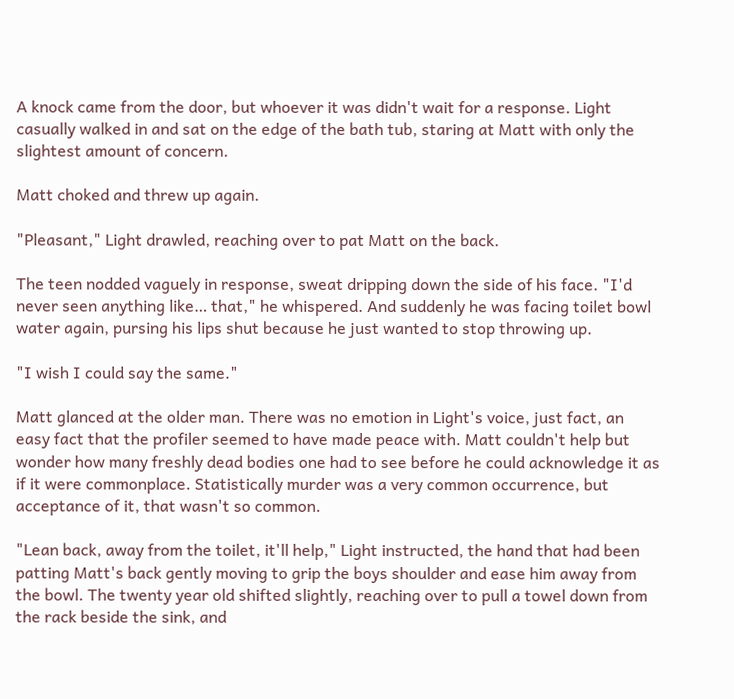A knock came from the door, but whoever it was didn't wait for a response. Light casually walked in and sat on the edge of the bath tub, staring at Matt with only the slightest amount of concern.

Matt choked and threw up again.

"Pleasant," Light drawled, reaching over to pat Matt on the back.

The teen nodded vaguely in response, sweat dripping down the side of his face. "I'd never seen anything like… that," he whispered. And suddenly he was facing toilet bowl water again, pursing his lips shut because he just wanted to stop throwing up.

"I wish I could say the same."

Matt glanced at the older man. There was no emotion in Light's voice, just fact, an easy fact that the profiler seemed to have made peace with. Matt couldn't help but wonder how many freshly dead bodies one had to see before he could acknowledge it as if it were commonplace. Statistically murder was a very common occurrence, but acceptance of it, that wasn't so common.

"Lean back, away from the toilet, it'll help," Light instructed, the hand that had been patting Matt's back gently moving to grip the boys shoulder and ease him away from the bowl. The twenty year old shifted slightly, reaching over to pull a towel down from the rack beside the sink, and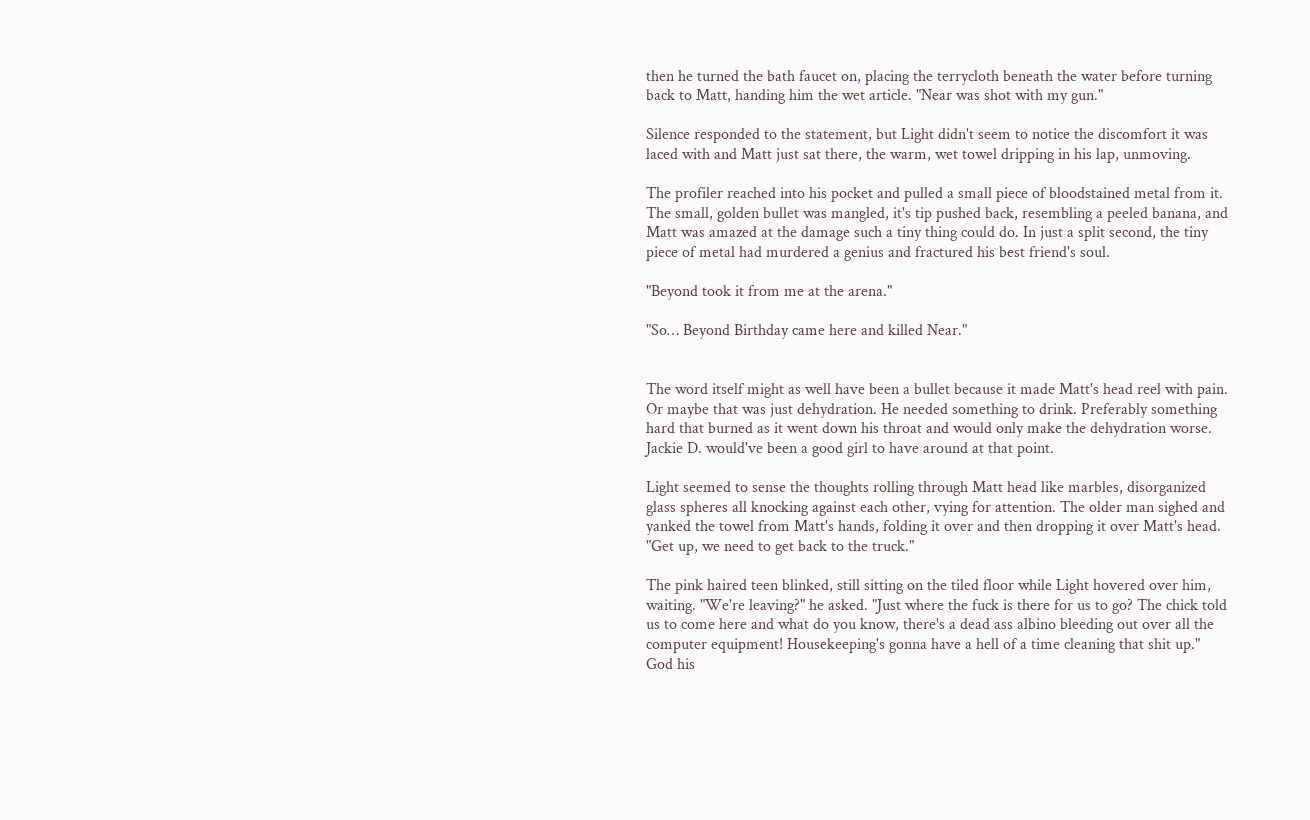then he turned the bath faucet on, placing the terrycloth beneath the water before turning back to Matt, handing him the wet article. "Near was shot with my gun."

Silence responded to the statement, but Light didn't seem to notice the discomfort it was laced with and Matt just sat there, the warm, wet towel dripping in his lap, unmoving.

The profiler reached into his pocket and pulled a small piece of bloodstained metal from it. The small, golden bullet was mangled, it's tip pushed back, resembling a peeled banana, and Matt was amazed at the damage such a tiny thing could do. In just a split second, the tiny piece of metal had murdered a genius and fractured his best friend's soul.

"Beyond took it from me at the arena."

"So… Beyond Birthday came here and killed Near."


The word itself might as well have been a bullet because it made Matt's head reel with pain. Or maybe that was just dehydration. He needed something to drink. Preferably something hard that burned as it went down his throat and would only make the dehydration worse. Jackie D. would've been a good girl to have around at that point.

Light seemed to sense the thoughts rolling through Matt head like marbles, disorganized glass spheres all knocking against each other, vying for attention. The older man sighed and yanked the towel from Matt's hands, folding it over and then dropping it over Matt's head. "Get up, we need to get back to the truck."

The pink haired teen blinked, still sitting on the tiled floor while Light hovered over him, waiting. "We're leaving?" he asked. "Just where the fuck is there for us to go? The chick told us to come here and what do you know, there's a dead ass albino bleeding out over all the computer equipment! Housekeeping's gonna have a hell of a time cleaning that shit up." God his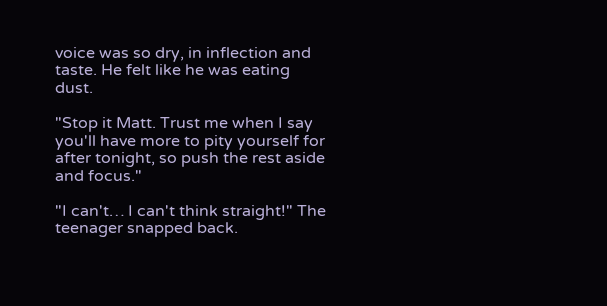voice was so dry, in inflection and taste. He felt like he was eating dust.

"Stop it Matt. Trust me when I say you'll have more to pity yourself for after tonight, so push the rest aside and focus."

"I can't… I can't think straight!" The teenager snapped back.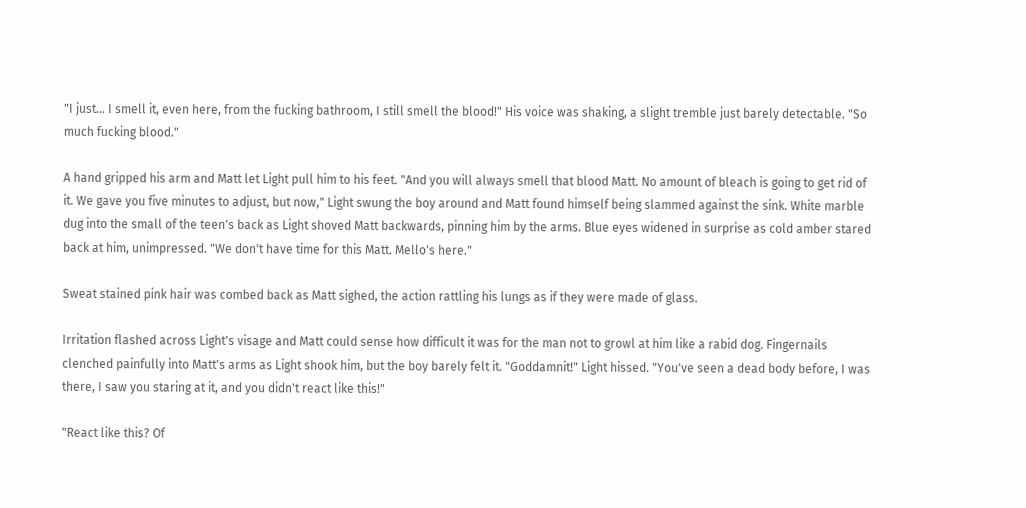"I just… I smell it, even here, from the fucking bathroom, I still smell the blood!" His voice was shaking, a slight tremble just barely detectable. "So much fucking blood."

A hand gripped his arm and Matt let Light pull him to his feet. "And you will always smell that blood Matt. No amount of bleach is going to get rid of it. We gave you five minutes to adjust, but now," Light swung the boy around and Matt found himself being slammed against the sink. White marble dug into the small of the teen's back as Light shoved Matt backwards, pinning him by the arms. Blue eyes widened in surprise as cold amber stared back at him, unimpressed. "We don't have time for this Matt. Mello's here."

Sweat stained pink hair was combed back as Matt sighed, the action rattling his lungs as if they were made of glass.

Irritation flashed across Light's visage and Matt could sense how difficult it was for the man not to growl at him like a rabid dog. Fingernails clenched painfully into Matt's arms as Light shook him, but the boy barely felt it. "Goddamnit!" Light hissed. "You've seen a dead body before, I was there, I saw you staring at it, and you didn't react like this!"

"React like this? Of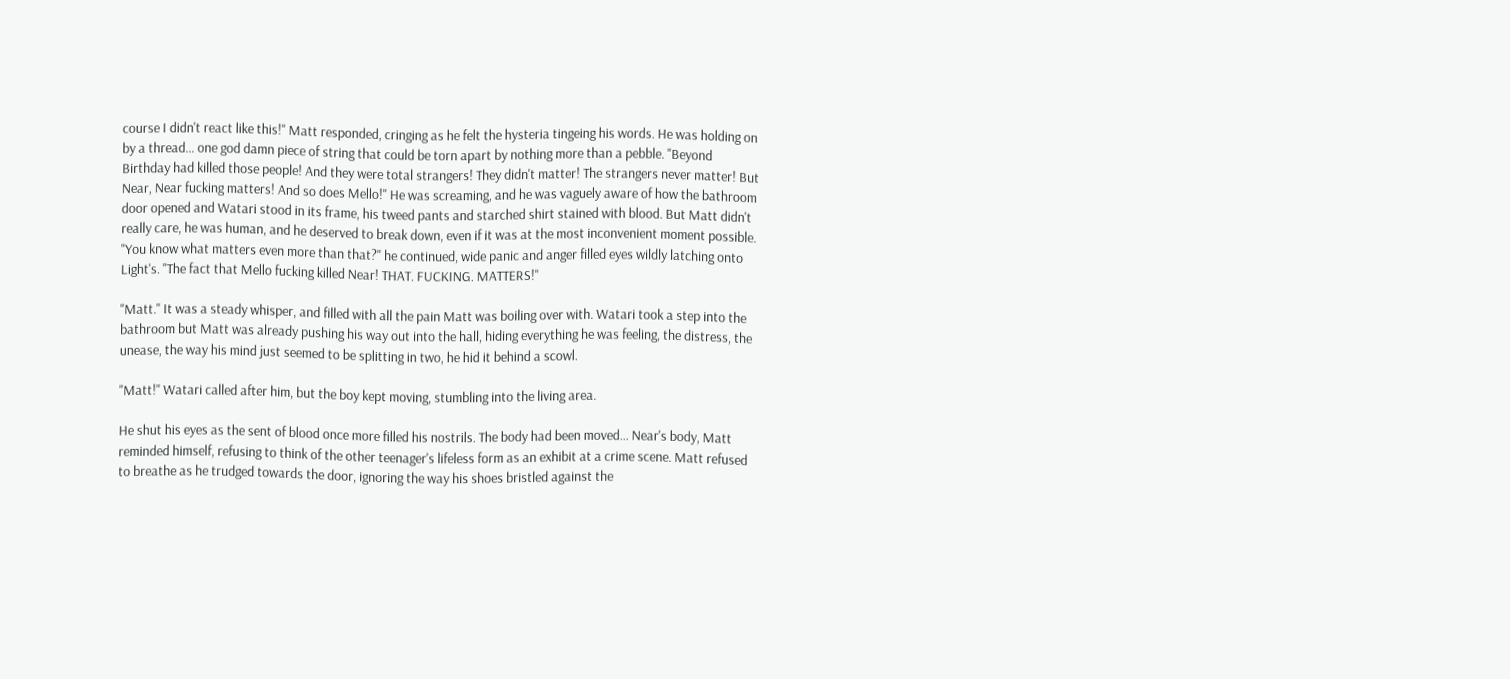course I didn't react like this!" Matt responded, cringing as he felt the hysteria tingeing his words. He was holding on by a thread… one god damn piece of string that could be torn apart by nothing more than a pebble. "Beyond Birthday had killed those people! And they were total strangers! They didn't matter! The strangers never matter! But Near, Near fucking matters! And so does Mello!" He was screaming, and he was vaguely aware of how the bathroom door opened and Watari stood in its frame, his tweed pants and starched shirt stained with blood. But Matt didn't really care, he was human, and he deserved to break down, even if it was at the most inconvenient moment possible. "You know what matters even more than that?" he continued, wide panic and anger filled eyes wildly latching onto Light's. "The fact that Mello fucking killed Near! THAT. FUCKING. MATTERS!"

"Matt." It was a steady whisper, and filled with all the pain Matt was boiling over with. Watari took a step into the bathroom but Matt was already pushing his way out into the hall, hiding everything he was feeling, the distress, the unease, the way his mind just seemed to be splitting in two, he hid it behind a scowl.

"Matt!" Watari called after him, but the boy kept moving, stumbling into the living area.

He shut his eyes as the sent of blood once more filled his nostrils. The body had been moved… Near's body, Matt reminded himself, refusing to think of the other teenager's lifeless form as an exhibit at a crime scene. Matt refused to breathe as he trudged towards the door, ignoring the way his shoes bristled against the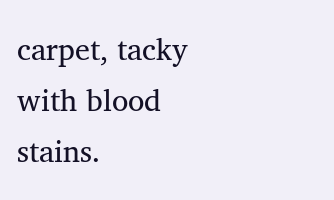carpet, tacky with blood stains.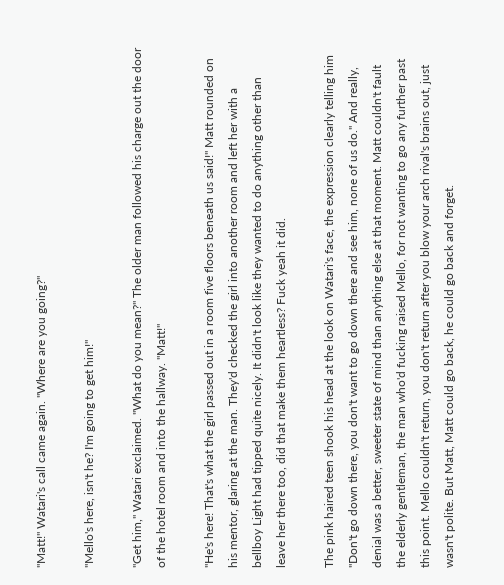"Matt!" Watari's call came again. "Where are you going?"

"Mello's here, isn't he? I'm going to get him!"

"Get him," Watari exclaimed. "What do you mean?" The older man followed his charge out the door of the hotel room and into the hallway. "Matt!"

"He's here! That's what the girl passed out in a room five floors beneath us said!" Matt rounded on his mentor, glaring at the man. They'd checked the girl into another room and left her with a bellboy Light had tipped quite nicely. It didn't look like they wanted to do anything other than leave her there too, did that make them heartless? Fuck yeah it did.

The pink haired teen shook his head at the look on Watari's face, the expression clearly telling him "Don't go down there, you don't want to go down there and see him, none of us do." And really, denial was a better, sweeter state of mind than anything else at that moment. Matt couldn't fault the elderly gentleman, the man who'd fucking raised Mello, for not wanting to go any further past this point. Mello couldn't return, you don't return after you blow your arch rival's brains out, just wasn't polite. But Matt, Matt could go back, he could go back and forget.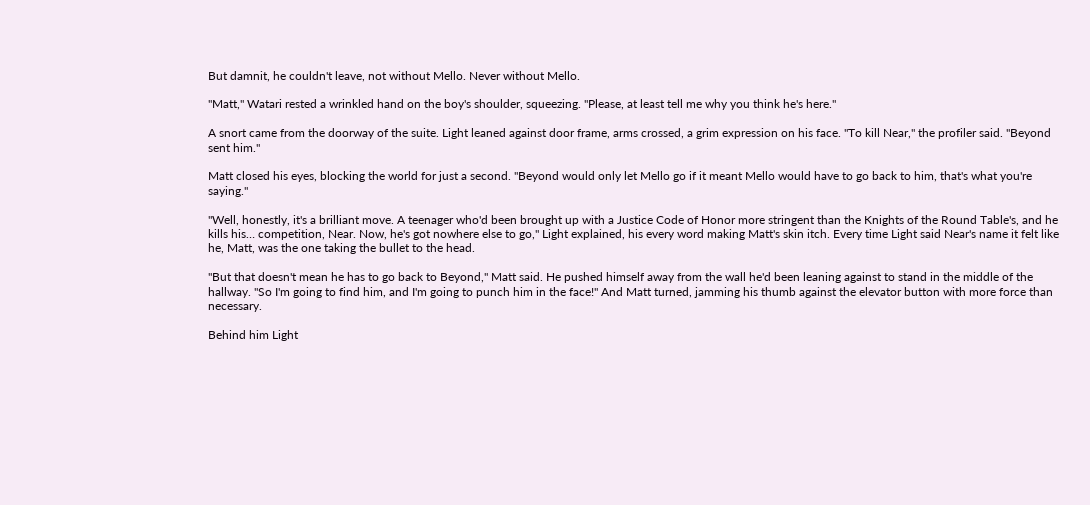But damnit, he couldn't leave, not without Mello. Never without Mello.

"Matt," Watari rested a wrinkled hand on the boy's shoulder, squeezing. "Please, at least tell me why you think he's here."

A snort came from the doorway of the suite. Light leaned against door frame, arms crossed, a grim expression on his face. "To kill Near," the profiler said. "Beyond sent him."

Matt closed his eyes, blocking the world for just a second. "Beyond would only let Mello go if it meant Mello would have to go back to him, that's what you're saying."

"Well, honestly, it's a brilliant move. A teenager who'd been brought up with a Justice Code of Honor more stringent than the Knights of the Round Table's, and he kills his… competition, Near. Now, he's got nowhere else to go," Light explained, his every word making Matt's skin itch. Every time Light said Near's name it felt like he, Matt, was the one taking the bullet to the head.

"But that doesn't mean he has to go back to Beyond," Matt said. He pushed himself away from the wall he'd been leaning against to stand in the middle of the hallway. "So I'm going to find him, and I'm going to punch him in the face!" And Matt turned, jamming his thumb against the elevator button with more force than necessary.

Behind him Light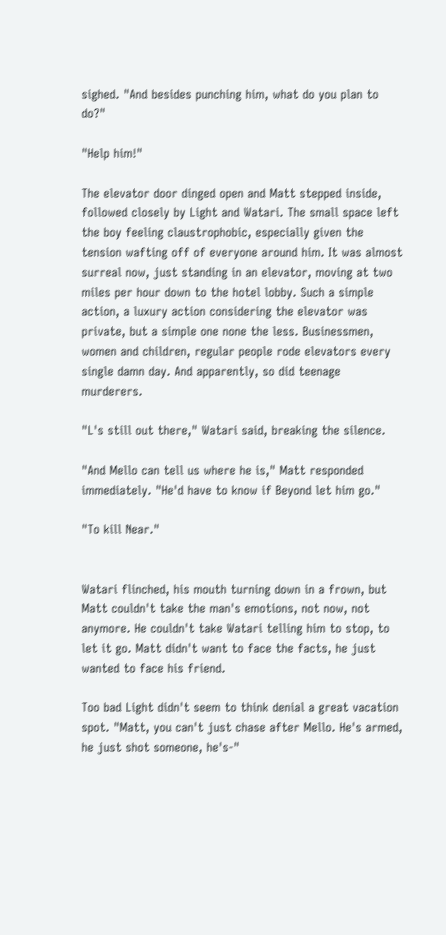sighed. "And besides punching him, what do you plan to do?"

"Help him!"

The elevator door dinged open and Matt stepped inside, followed closely by Light and Watari. The small space left the boy feeling claustrophobic, especially given the tension wafting off of everyone around him. It was almost surreal now, just standing in an elevator, moving at two miles per hour down to the hotel lobby. Such a simple action, a luxury action considering the elevator was private, but a simple one none the less. Businessmen, women and children, regular people rode elevators every single damn day. And apparently, so did teenage murderers.

"L's still out there," Watari said, breaking the silence.

"And Mello can tell us where he is," Matt responded immediately. "He'd have to know if Beyond let him go."

"To kill Near."


Watari flinched, his mouth turning down in a frown, but Matt couldn't take the man's emotions, not now, not anymore. He couldn't take Watari telling him to stop, to let it go. Matt didn't want to face the facts, he just wanted to face his friend.

Too bad Light didn't seem to think denial a great vacation spot. "Matt, you can't just chase after Mello. He's armed, he just shot someone, he's-"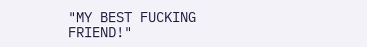"MY BEST FUCKING FRIEND!"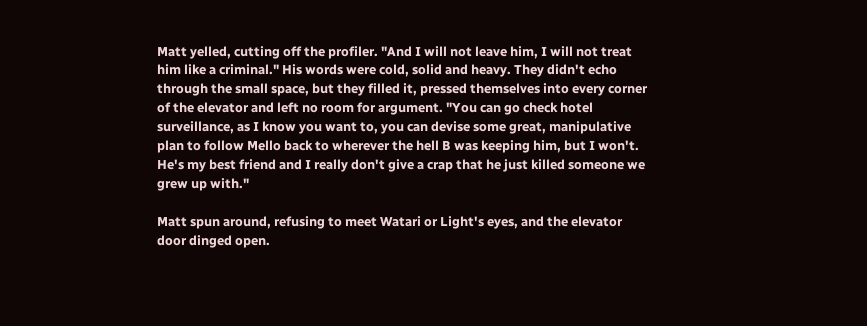Matt yelled, cutting off the profiler. "And I will not leave him, I will not treat him like a criminal." His words were cold, solid and heavy. They didn't echo through the small space, but they filled it, pressed themselves into every corner of the elevator and left no room for argument. "You can go check hotel surveillance, as I know you want to, you can devise some great, manipulative plan to follow Mello back to wherever the hell B was keeping him, but I won't. He's my best friend and I really don't give a crap that he just killed someone we grew up with."

Matt spun around, refusing to meet Watari or Light's eyes, and the elevator door dinged open.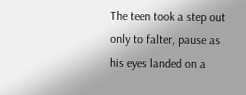The teen took a step out only to falter, pause as his eyes landed on a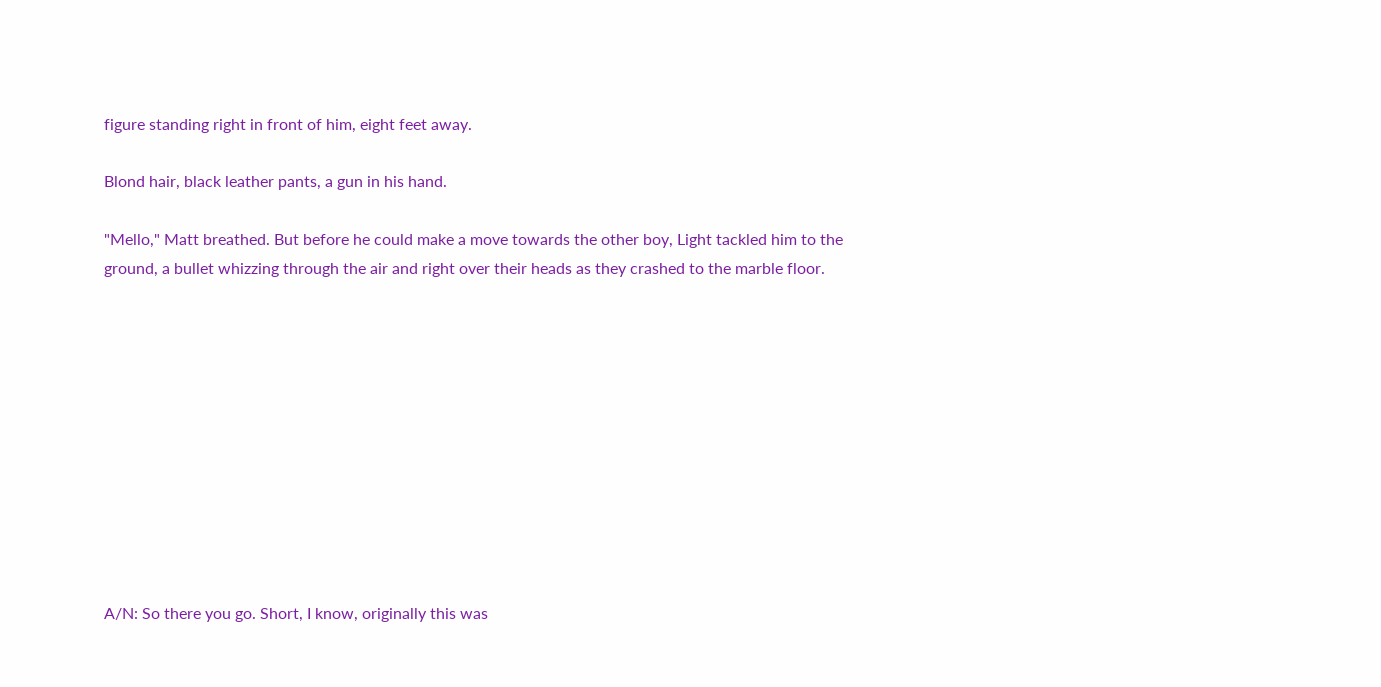figure standing right in front of him, eight feet away.

Blond hair, black leather pants, a gun in his hand.

"Mello," Matt breathed. But before he could make a move towards the other boy, Light tackled him to the ground, a bullet whizzing through the air and right over their heads as they crashed to the marble floor.











A/N: So there you go. Short, I know, originally this was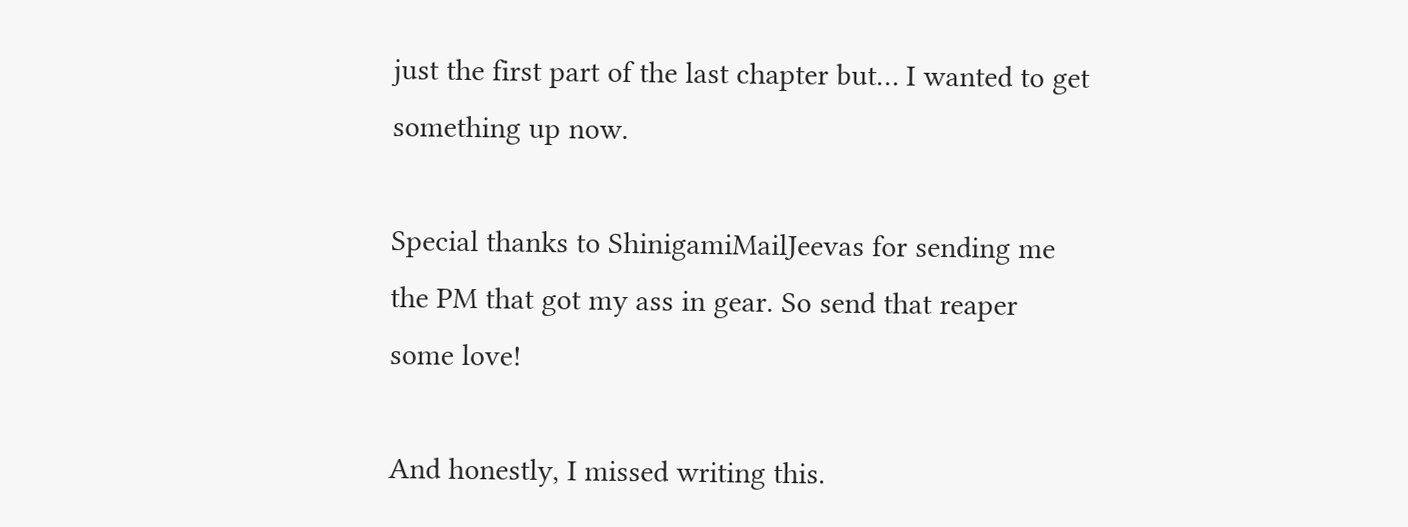just the first part of the last chapter but… I wanted to get something up now.

Special thanks to ShinigamiMailJeevas for sending me the PM that got my ass in gear. So send that reaper some love!

And honestly, I missed writing this.